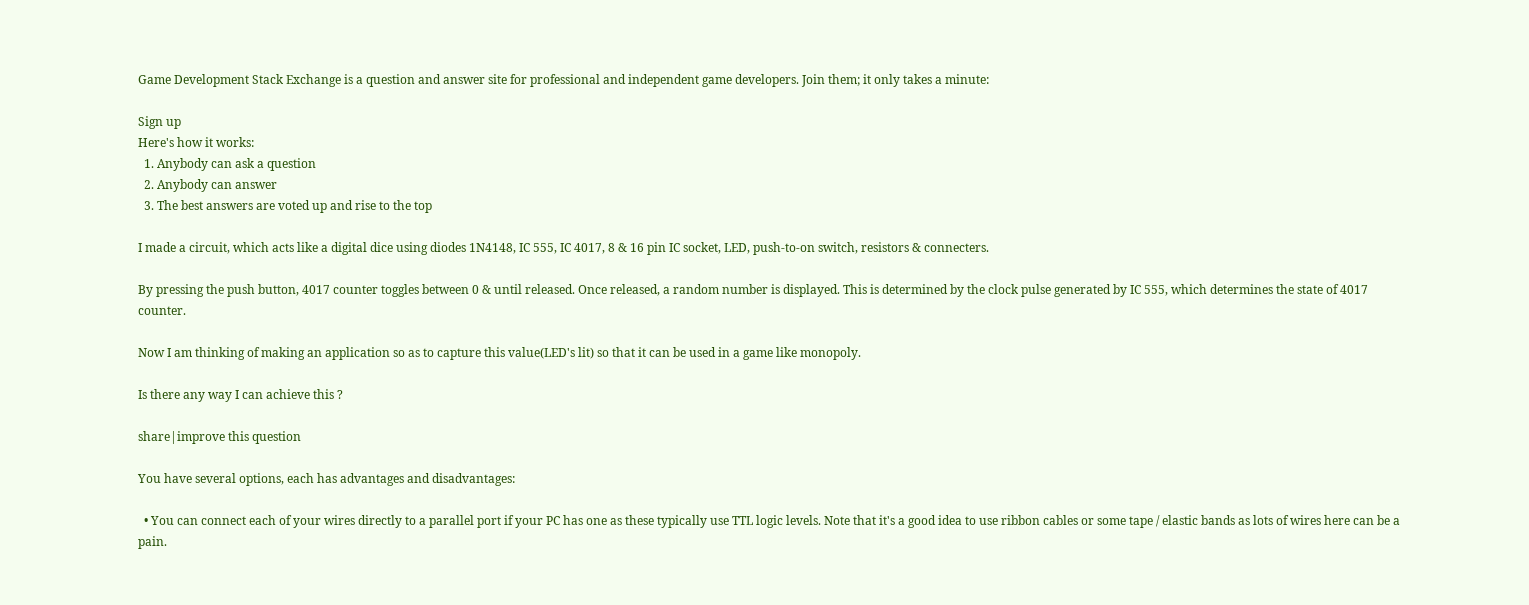Game Development Stack Exchange is a question and answer site for professional and independent game developers. Join them; it only takes a minute:

Sign up
Here's how it works:
  1. Anybody can ask a question
  2. Anybody can answer
  3. The best answers are voted up and rise to the top

I made a circuit, which acts like a digital dice using diodes 1N4148, IC 555, IC 4017, 8 & 16 pin IC socket, LED, push-to-on switch, resistors & connecters.

By pressing the push button, 4017 counter toggles between 0 & until released. Once released, a random number is displayed. This is determined by the clock pulse generated by IC 555, which determines the state of 4017 counter.

Now I am thinking of making an application so as to capture this value(LED's lit) so that it can be used in a game like monopoly.

Is there any way I can achieve this ?

share|improve this question

You have several options, each has advantages and disadvantages:

  • You can connect each of your wires directly to a parallel port if your PC has one as these typically use TTL logic levels. Note that it's a good idea to use ribbon cables or some tape / elastic bands as lots of wires here can be a pain.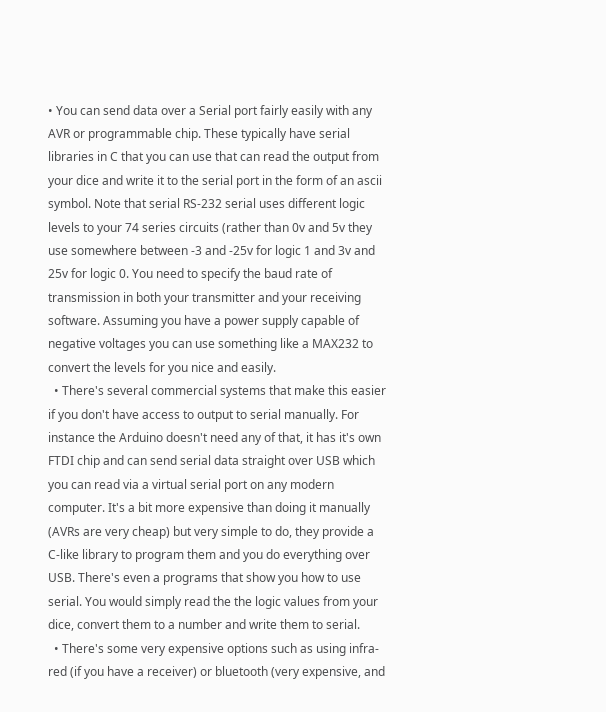• You can send data over a Serial port fairly easily with any AVR or programmable chip. These typically have serial libraries in C that you can use that can read the output from your dice and write it to the serial port in the form of an ascii symbol. Note that serial RS-232 serial uses different logic levels to your 74 series circuits (rather than 0v and 5v they use somewhere between -3 and -25v for logic 1 and 3v and 25v for logic 0. You need to specify the baud rate of transmission in both your transmitter and your receiving software. Assuming you have a power supply capable of negative voltages you can use something like a MAX232 to convert the levels for you nice and easily.
  • There's several commercial systems that make this easier if you don't have access to output to serial manually. For instance the Arduino doesn't need any of that, it has it's own FTDI chip and can send serial data straight over USB which you can read via a virtual serial port on any modern computer. It's a bit more expensive than doing it manually (AVRs are very cheap) but very simple to do, they provide a C-like library to program them and you do everything over USB. There's even a programs that show you how to use serial. You would simply read the the logic values from your dice, convert them to a number and write them to serial.
  • There's some very expensive options such as using infra-red (if you have a receiver) or bluetooth (very expensive, and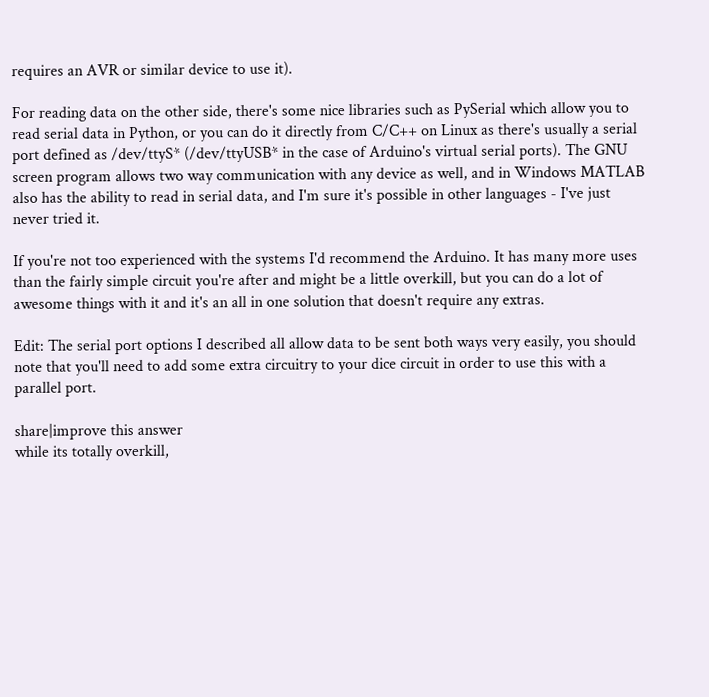requires an AVR or similar device to use it).

For reading data on the other side, there's some nice libraries such as PySerial which allow you to read serial data in Python, or you can do it directly from C/C++ on Linux as there's usually a serial port defined as /dev/ttyS* (/dev/ttyUSB* in the case of Arduino's virtual serial ports). The GNU screen program allows two way communication with any device as well, and in Windows MATLAB also has the ability to read in serial data, and I'm sure it's possible in other languages - I've just never tried it.

If you're not too experienced with the systems I'd recommend the Arduino. It has many more uses than the fairly simple circuit you're after and might be a little overkill, but you can do a lot of awesome things with it and it's an all in one solution that doesn't require any extras.

Edit: The serial port options I described all allow data to be sent both ways very easily, you should note that you'll need to add some extra circuitry to your dice circuit in order to use this with a parallel port.

share|improve this answer
while its totally overkill,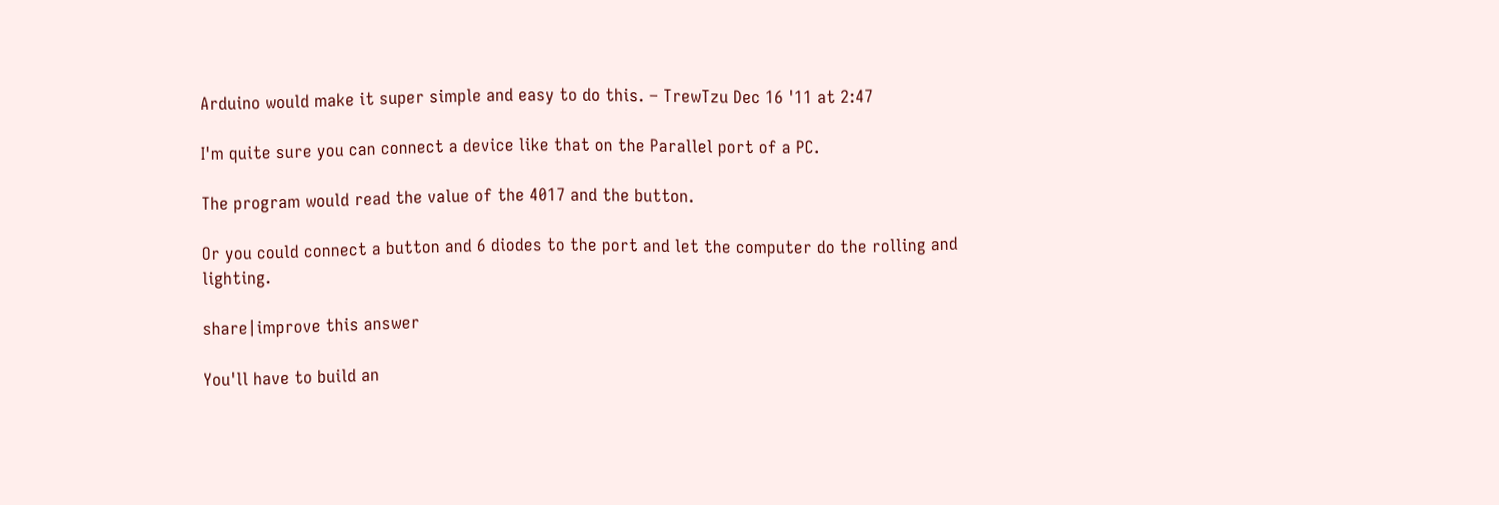Arduino would make it super simple and easy to do this. – TrewTzu Dec 16 '11 at 2:47

I'm quite sure you can connect a device like that on the Parallel port of a PC.

The program would read the value of the 4017 and the button.

Or you could connect a button and 6 diodes to the port and let the computer do the rolling and lighting.

share|improve this answer

You'll have to build an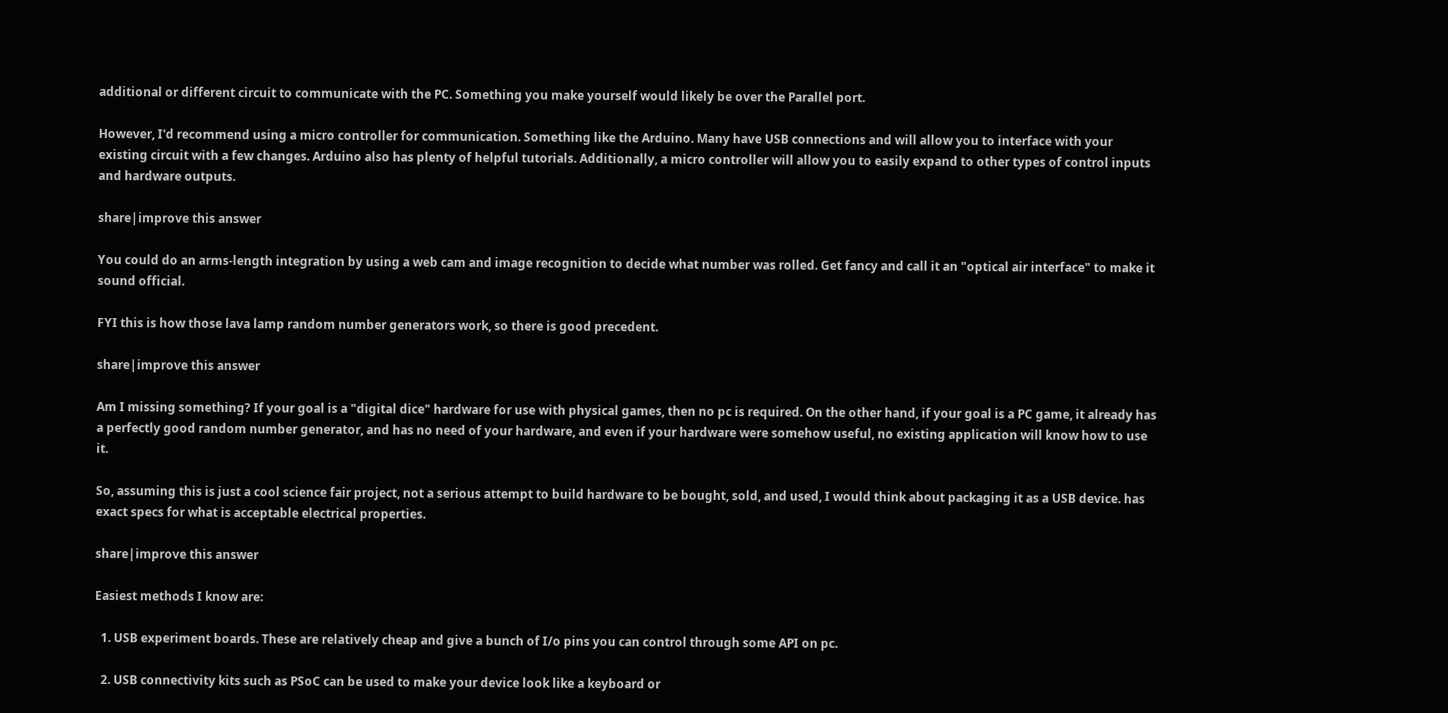additional or different circuit to communicate with the PC. Something you make yourself would likely be over the Parallel port.

However, I'd recommend using a micro controller for communication. Something like the Arduino. Many have USB connections and will allow you to interface with your existing circuit with a few changes. Arduino also has plenty of helpful tutorials. Additionally, a micro controller will allow you to easily expand to other types of control inputs and hardware outputs.

share|improve this answer

You could do an arms-length integration by using a web cam and image recognition to decide what number was rolled. Get fancy and call it an "optical air interface" to make it sound official.

FYI this is how those lava lamp random number generators work, so there is good precedent.

share|improve this answer

Am I missing something? If your goal is a "digital dice" hardware for use with physical games, then no pc is required. On the other hand, if your goal is a PC game, it already has a perfectly good random number generator, and has no need of your hardware, and even if your hardware were somehow useful, no existing application will know how to use it.

So, assuming this is just a cool science fair project, not a serious attempt to build hardware to be bought, sold, and used, I would think about packaging it as a USB device. has exact specs for what is acceptable electrical properties.

share|improve this answer

Easiest methods I know are:

  1. USB experiment boards. These are relatively cheap and give a bunch of I/o pins you can control through some API on pc.

  2. USB connectivity kits such as PSoC can be used to make your device look like a keyboard or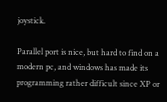joystick.

Parallel port is nice, but hard to find on a modern pc, and windows has made its programming rather difficult since XP or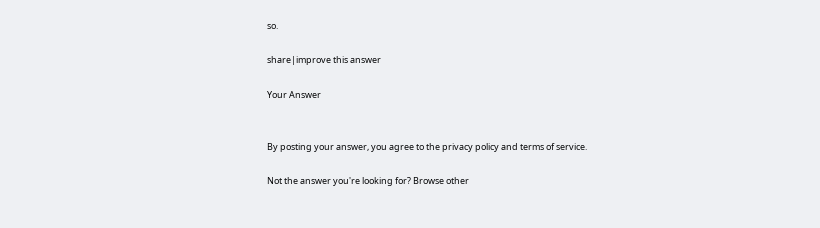so.

share|improve this answer

Your Answer


By posting your answer, you agree to the privacy policy and terms of service.

Not the answer you're looking for? Browse other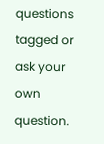questions tagged or ask your own question.